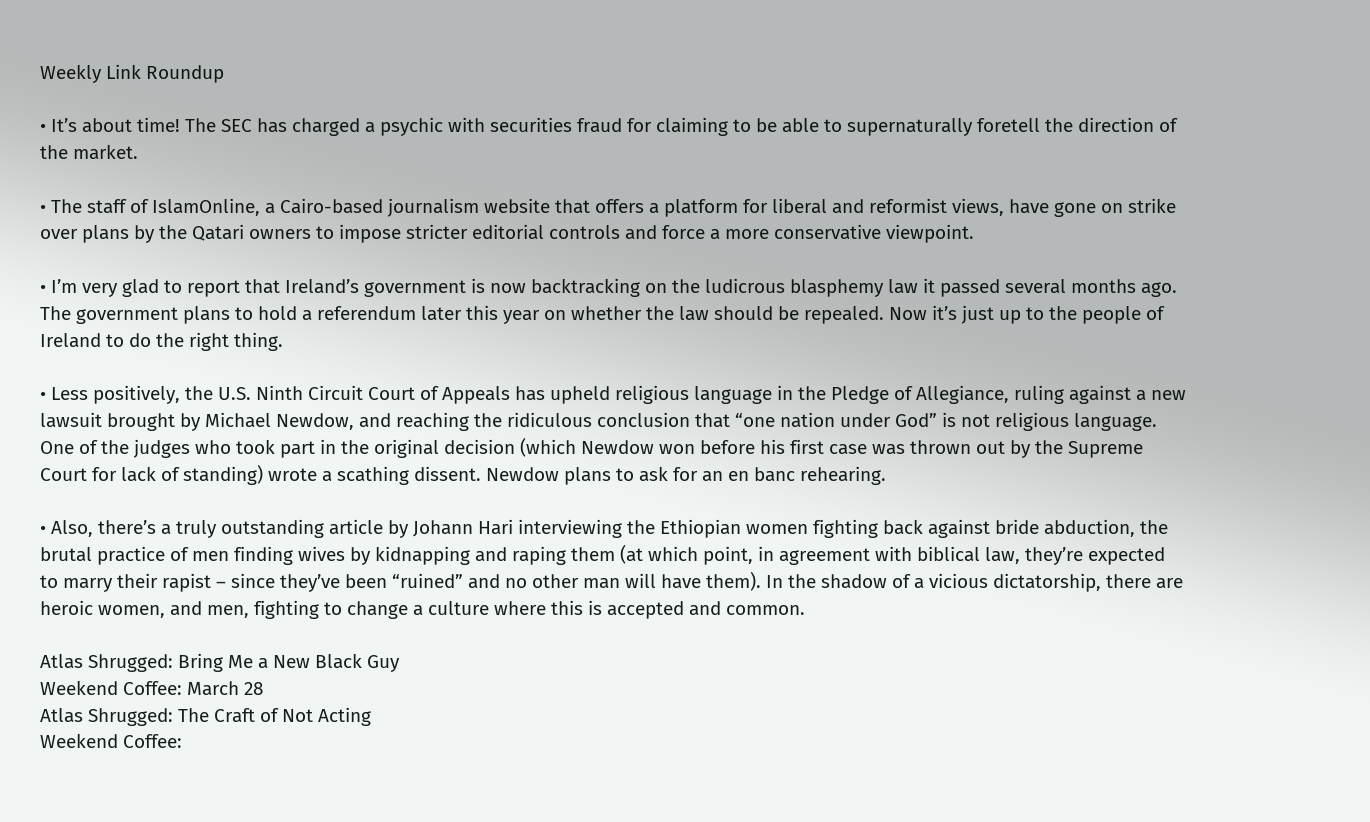Weekly Link Roundup

• It’s about time! The SEC has charged a psychic with securities fraud for claiming to be able to supernaturally foretell the direction of the market.

• The staff of IslamOnline, a Cairo-based journalism website that offers a platform for liberal and reformist views, have gone on strike over plans by the Qatari owners to impose stricter editorial controls and force a more conservative viewpoint.

• I’m very glad to report that Ireland’s government is now backtracking on the ludicrous blasphemy law it passed several months ago. The government plans to hold a referendum later this year on whether the law should be repealed. Now it’s just up to the people of Ireland to do the right thing.

• Less positively, the U.S. Ninth Circuit Court of Appeals has upheld religious language in the Pledge of Allegiance, ruling against a new lawsuit brought by Michael Newdow, and reaching the ridiculous conclusion that “one nation under God” is not religious language. One of the judges who took part in the original decision (which Newdow won before his first case was thrown out by the Supreme Court for lack of standing) wrote a scathing dissent. Newdow plans to ask for an en banc rehearing.

• Also, there’s a truly outstanding article by Johann Hari interviewing the Ethiopian women fighting back against bride abduction, the brutal practice of men finding wives by kidnapping and raping them (at which point, in agreement with biblical law, they’re expected to marry their rapist – since they’ve been “ruined” and no other man will have them). In the shadow of a vicious dictatorship, there are heroic women, and men, fighting to change a culture where this is accepted and common.

Atlas Shrugged: Bring Me a New Black Guy
Weekend Coffee: March 28
Atlas Shrugged: The Craft of Not Acting
Weekend Coffee: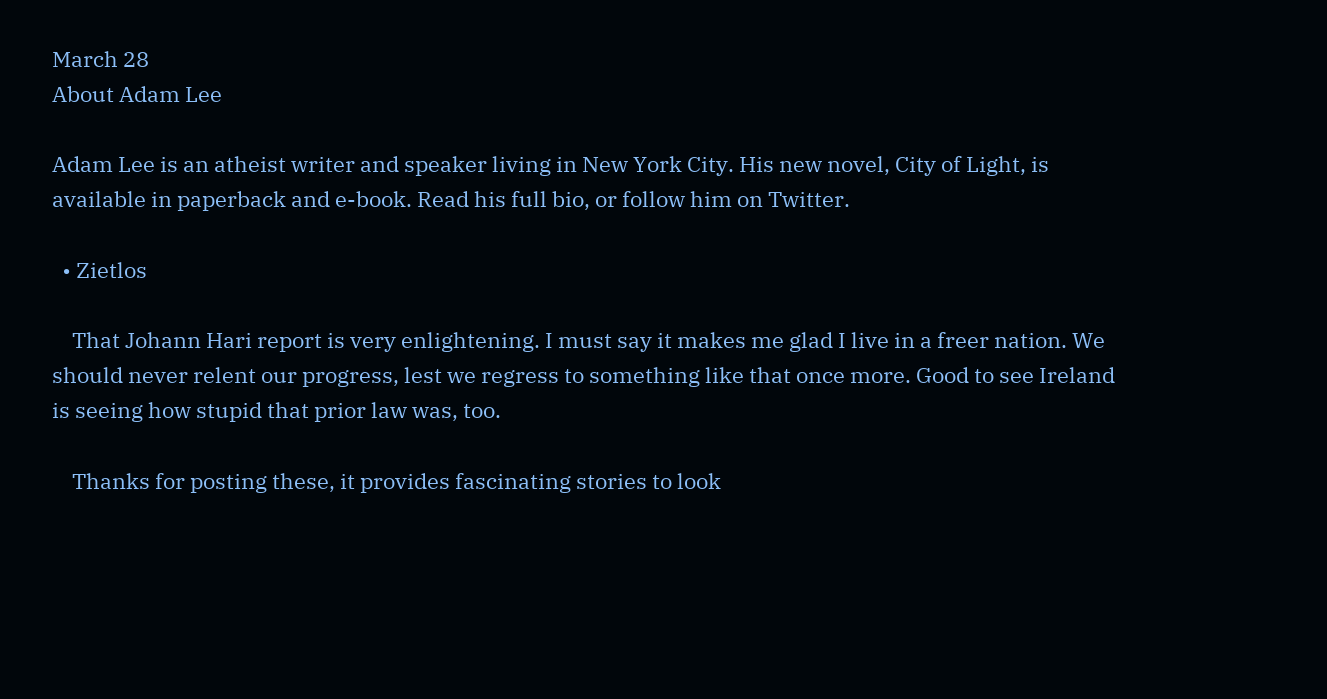March 28
About Adam Lee

Adam Lee is an atheist writer and speaker living in New York City. His new novel, City of Light, is available in paperback and e-book. Read his full bio, or follow him on Twitter.

  • Zietlos

    That Johann Hari report is very enlightening. I must say it makes me glad I live in a freer nation. We should never relent our progress, lest we regress to something like that once more. Good to see Ireland is seeing how stupid that prior law was, too.

    Thanks for posting these, it provides fascinating stories to look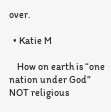over.

  • Katie M

    How on earth is “one nation under God” NOT religious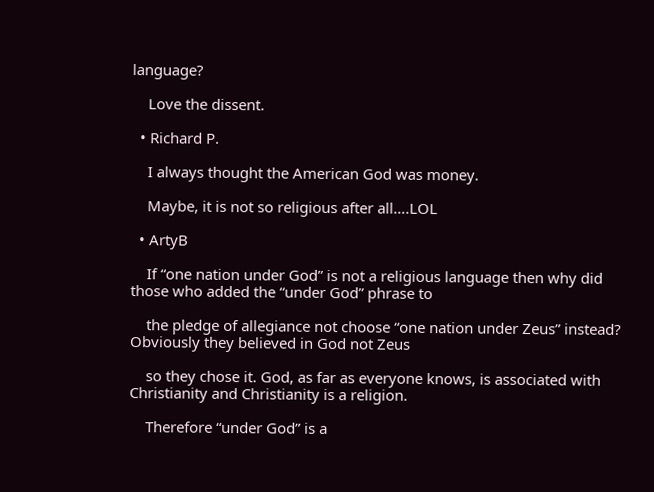language?

    Love the dissent.

  • Richard P.

    I always thought the American God was money.

    Maybe, it is not so religious after all….LOL

  • ArtyB

    If “one nation under God” is not a religious language then why did those who added the “under God” phrase to

    the pledge of allegiance not choose “one nation under Zeus” instead? Obviously they believed in God not Zeus

    so they chose it. God, as far as everyone knows, is associated with Christianity and Christianity is a religion.

    Therefore “under God” is a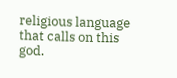religious language that calls on this god.